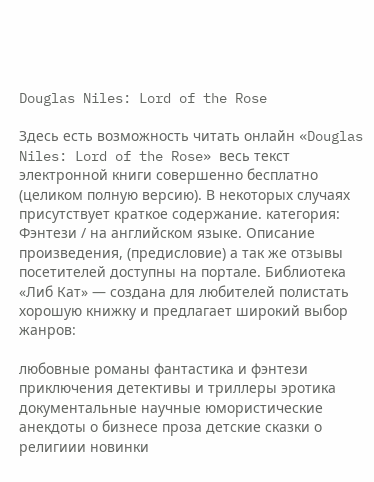Douglas Niles: Lord of the Rose

Здесь есть возможность читать онлайн «Douglas Niles: Lord of the Rose» весь текст электронной книги совершенно бесплатно (целиком полную версию). В некоторых случаях присутствует краткое содержание. категория: Фэнтези / на английском языке. Описание произведения, (предисловие) а так же отзывы посетителей доступны на портале. Библиотека «Либ Кат» — создана для любителей полистать хорошую книжку и предлагает широкий выбор жанров:

любовные романы фантастика и фэнтези приключения детективы и триллеры эротика документальные научные юмористические анекдоты о бизнесе проза детские сказки о религиии новинки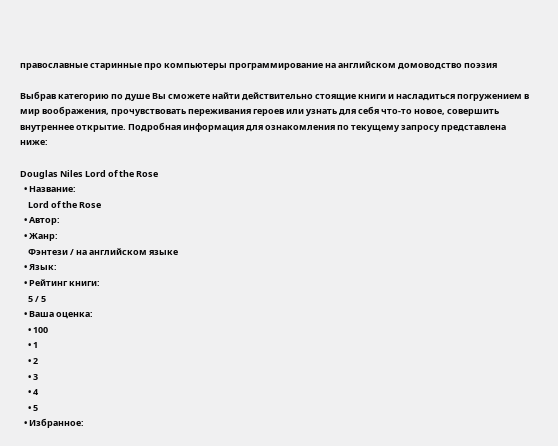православные старинные про компьютеры программирование на английском домоводство поэзия

Выбрав категорию по душе Вы сможете найти действительно стоящие книги и насладиться погружением в мир воображения, прочувствовать переживания героев или узнать для себя что-то новое, совершить внутреннее открытие. Подробная информация для ознакомления по текущему запросу представлена ниже:

Douglas Niles Lord of the Rose
  • Название:
    Lord of the Rose
  • Автор:
  • Жанр:
    Фэнтези / на английском языке
  • Язык:
  • Рейтинг книги:
    5 / 5
  • Ваша оценка:
    • 100
    • 1
    • 2
    • 3
    • 4
    • 5
  • Избранное: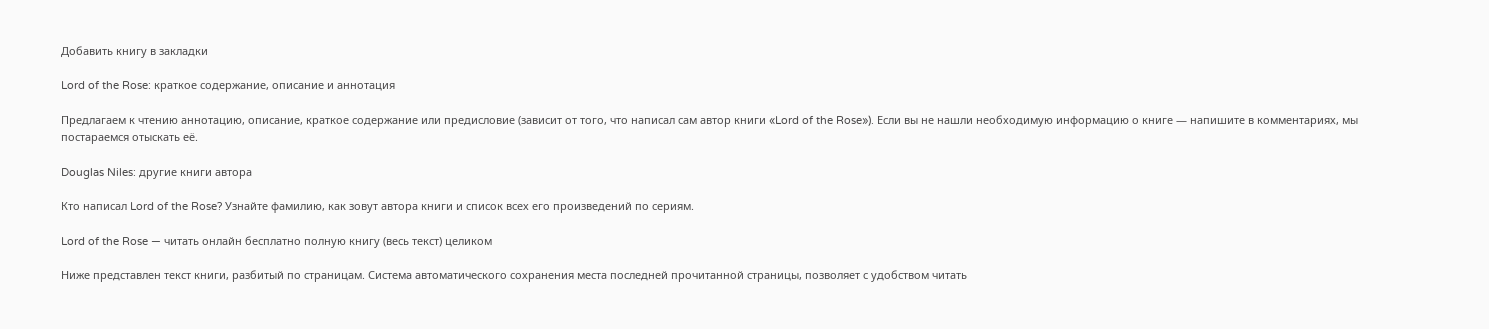Добавить книгу в закладки

Lord of the Rose: краткое содержание, описание и аннотация

Предлагаем к чтению аннотацию, описание, краткое содержание или предисловие (зависит от того, что написал сам автор книги «Lord of the Rose»). Если вы не нашли необходимую информацию о книге — напишите в комментариях, мы постараемся отыскать её.

Douglas Niles: другие книги автора

Кто написал Lord of the Rose? Узнайте фамилию, как зовут автора книги и список всех его произведений по сериям.

Lord of the Rose — читать онлайн бесплатно полную книгу (весь текст) целиком

Ниже представлен текст книги, разбитый по страницам. Система автоматического сохранения места последней прочитанной страницы, позволяет с удобством читать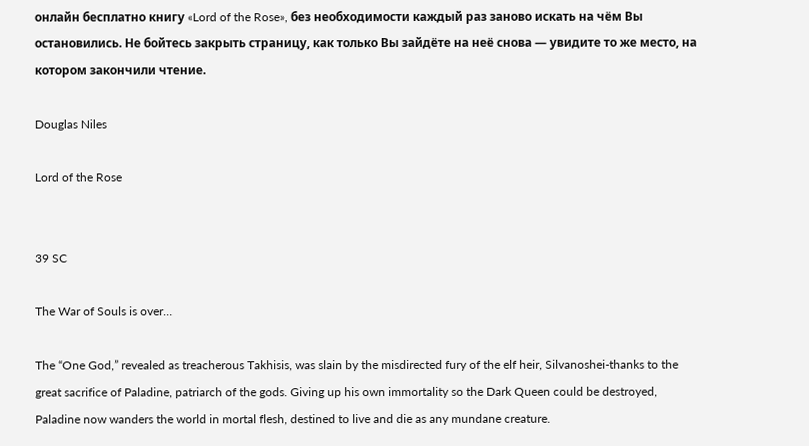онлайн бесплатно книгу «Lord of the Rose», без необходимости каждый раз заново искать на чём Вы остановились. Не бойтесь закрыть страницу, как только Вы зайдёте на неё снова — увидите то же место, на котором закончили чтение.

Douglas Niles

Lord of the Rose


39 SC

The War of Souls is over…

The “One God,” revealed as treacherous Takhisis, was slain by the misdirected fury of the elf heir, Silvanoshei-thanks to the great sacrifice of Paladine, patriarch of the gods. Giving up his own immortality so the Dark Queen could be destroyed, Paladine now wanders the world in mortal flesh, destined to live and die as any mundane creature.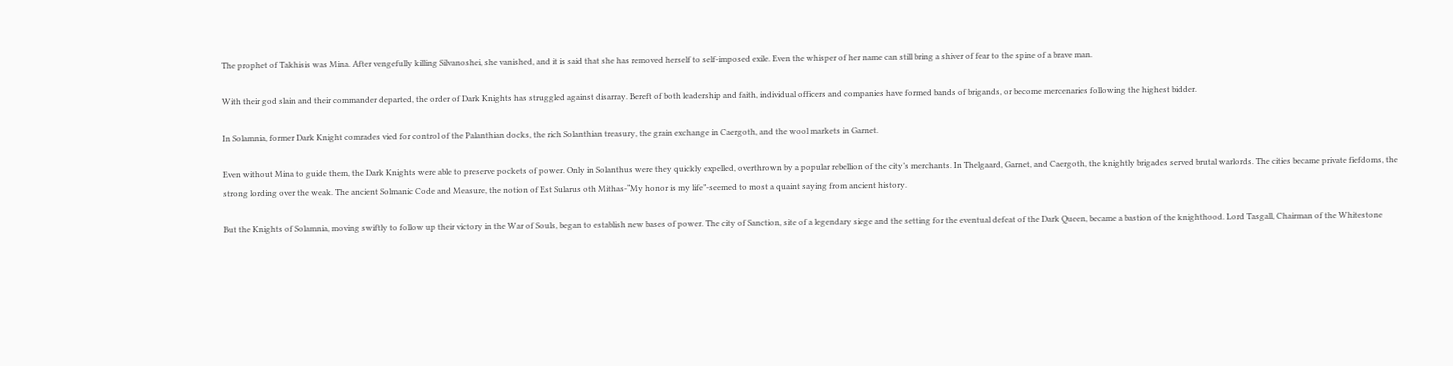The prophet of Takhisis was Mina. After vengefully killing Silvanoshei, she vanished, and it is said that she has removed herself to self-imposed exile. Even the whisper of her name can still bring a shiver of fear to the spine of a brave man.

With their god slain and their commander departed, the order of Dark Knights has struggled against disarray. Bereft of both leadership and faith, individual officers and companies have formed bands of brigands, or become mercenaries following the highest bidder.

In Solamnia, former Dark Knight comrades vied for control of the Palanthian docks, the rich Solanthian treasury, the grain exchange in Caergoth, and the wool markets in Garnet.

Even without Mina to guide them, the Dark Knights were able to preserve pockets of power. Only in Solanthus were they quickly expelled, overthrown by a popular rebellion of the city’s merchants. In Thelgaard, Garnet, and Caergoth, the knightly brigades served brutal warlords. The cities became private fiefdoms, the strong lording over the weak. The ancient Solmanic Code and Measure, the notion of Est Sularus oth Mithas-“My honor is my life”-seemed to most a quaint saying from ancient history.

But the Knights of Solamnia, moving swiftly to follow up their victory in the War of Souls, began to establish new bases of power. The city of Sanction, site of a legendary siege and the setting for the eventual defeat of the Dark Queen, became a bastion of the knighthood. Lord Tasgall, Chairman of the Whitestone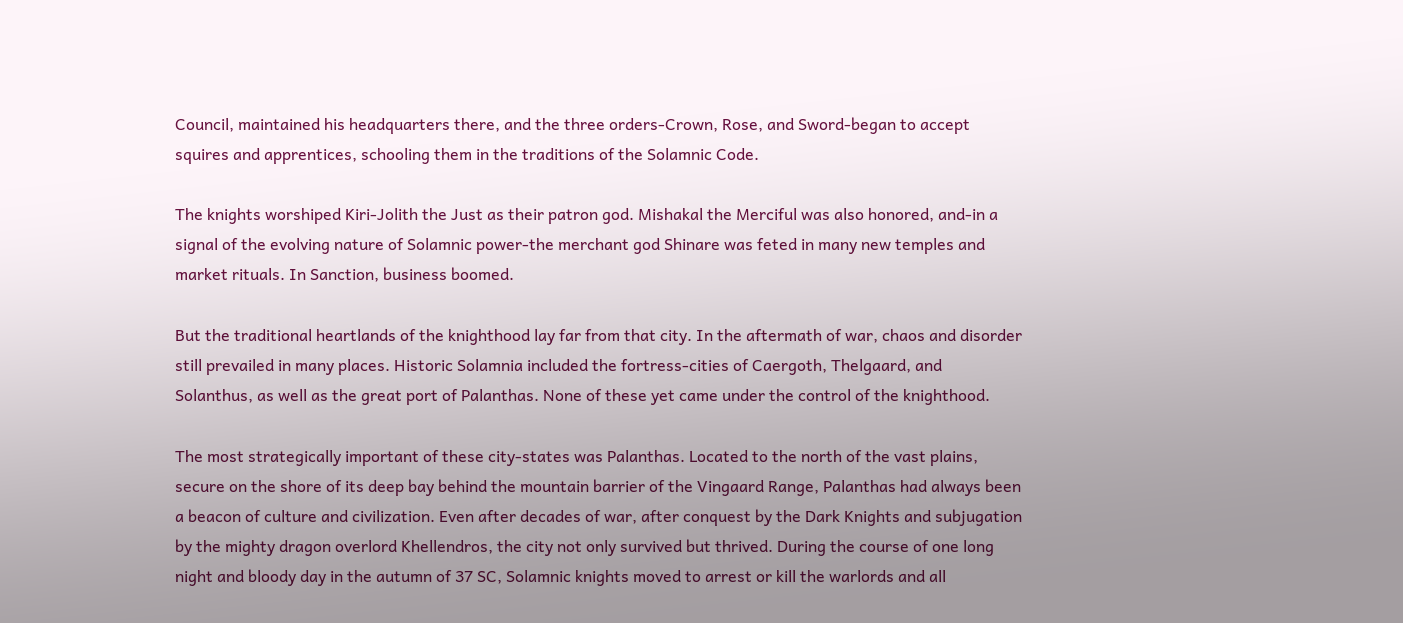Council, maintained his headquarters there, and the three orders-Crown, Rose, and Sword-began to accept squires and apprentices, schooling them in the traditions of the Solamnic Code.

The knights worshiped Kiri-Jolith the Just as their patron god. Mishakal the Merciful was also honored, and-in a signal of the evolving nature of Solamnic power-the merchant god Shinare was feted in many new temples and market rituals. In Sanction, business boomed.

But the traditional heartlands of the knighthood lay far from that city. In the aftermath of war, chaos and disorder still prevailed in many places. Historic Solamnia included the fortress-cities of Caergoth, Thelgaard, and Solanthus, as well as the great port of Palanthas. None of these yet came under the control of the knighthood.

The most strategically important of these city-states was Palanthas. Located to the north of the vast plains, secure on the shore of its deep bay behind the mountain barrier of the Vingaard Range, Palanthas had always been a beacon of culture and civilization. Even after decades of war, after conquest by the Dark Knights and subjugation by the mighty dragon overlord Khellendros, the city not only survived but thrived. During the course of one long night and bloody day in the autumn of 37 SC, Solamnic knights moved to arrest or kill the warlords and all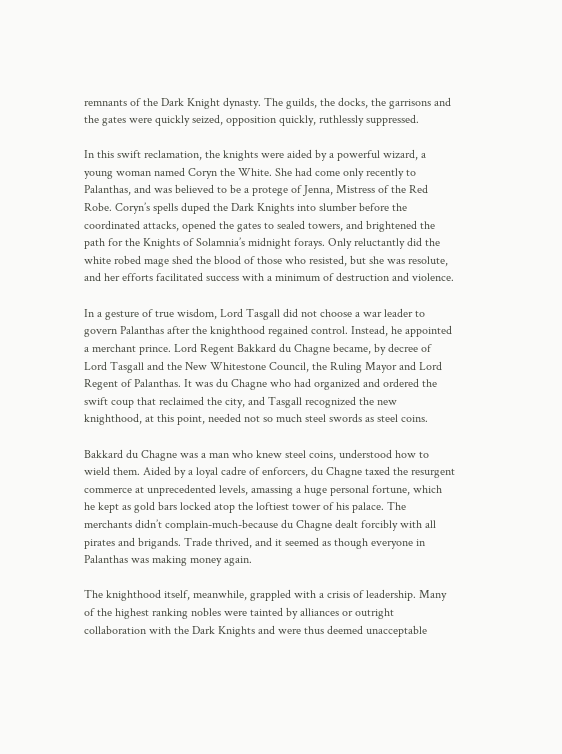remnants of the Dark Knight dynasty. The guilds, the docks, the garrisons and the gates were quickly seized, opposition quickly, ruthlessly suppressed.

In this swift reclamation, the knights were aided by a powerful wizard, a young woman named Coryn the White. She had come only recently to Palanthas, and was believed to be a protege of Jenna, Mistress of the Red Robe. Coryn’s spells duped the Dark Knights into slumber before the coordinated attacks, opened the gates to sealed towers, and brightened the path for the Knights of Solamnia’s midnight forays. Only reluctantly did the white robed mage shed the blood of those who resisted, but she was resolute, and her efforts facilitated success with a minimum of destruction and violence.

In a gesture of true wisdom, Lord Tasgall did not choose a war leader to govern Palanthas after the knighthood regained control. Instead, he appointed a merchant prince. Lord Regent Bakkard du Chagne became, by decree of Lord Tasgall and the New Whitestone Council, the Ruling Mayor and Lord Regent of Palanthas. It was du Chagne who had organized and ordered the swift coup that reclaimed the city, and Tasgall recognized the new knighthood, at this point, needed not so much steel swords as steel coins.

Bakkard du Chagne was a man who knew steel coins, understood how to wield them. Aided by a loyal cadre of enforcers, du Chagne taxed the resurgent commerce at unprecedented levels, amassing a huge personal fortune, which he kept as gold bars locked atop the loftiest tower of his palace. The merchants didn’t complain-much-because du Chagne dealt forcibly with all pirates and brigands. Trade thrived, and it seemed as though everyone in Palanthas was making money again.

The knighthood itself, meanwhile, grappled with a crisis of leadership. Many of the highest ranking nobles were tainted by alliances or outright collaboration with the Dark Knights and were thus deemed unacceptable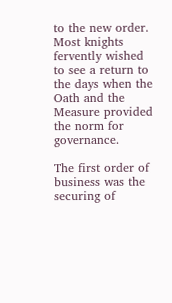to the new order. Most knights fervently wished to see a return to the days when the Oath and the Measure provided the norm for governance.

The first order of business was the securing of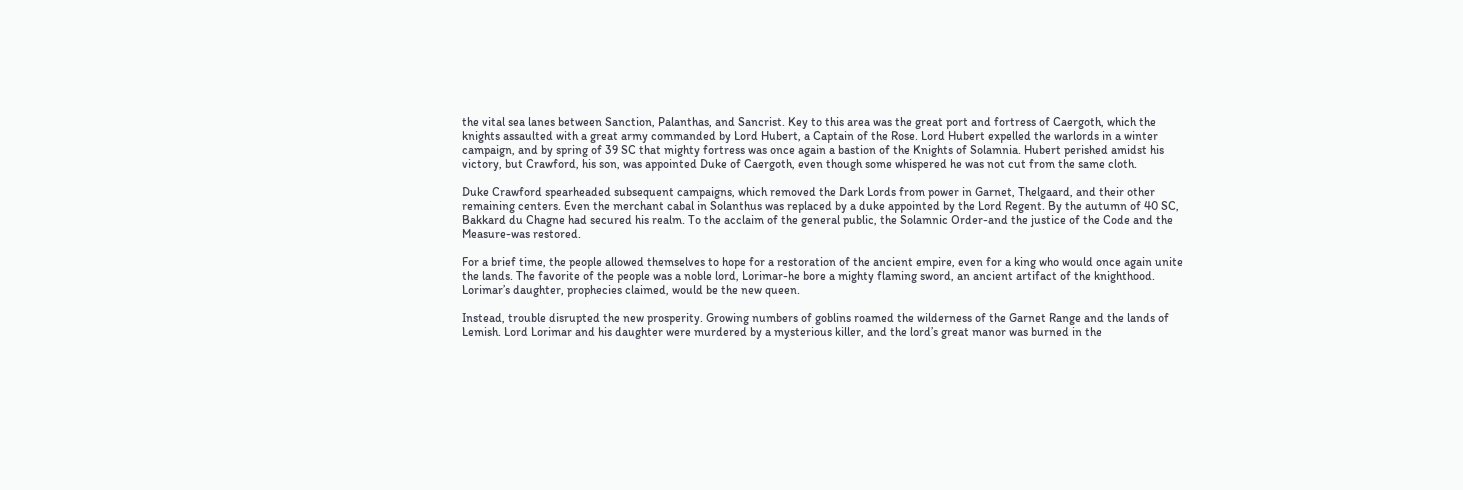the vital sea lanes between Sanction, Palanthas, and Sancrist. Key to this area was the great port and fortress of Caergoth, which the knights assaulted with a great army commanded by Lord Hubert, a Captain of the Rose. Lord Hubert expelled the warlords in a winter campaign, and by spring of 39 SC that mighty fortress was once again a bastion of the Knights of Solamnia. Hubert perished amidst his victory, but Crawford, his son, was appointed Duke of Caergoth, even though some whispered he was not cut from the same cloth.

Duke Crawford spearheaded subsequent campaigns, which removed the Dark Lords from power in Garnet, Thelgaard, and their other remaining centers. Even the merchant cabal in Solanthus was replaced by a duke appointed by the Lord Regent. By the autumn of 40 SC, Bakkard du Chagne had secured his realm. To the acclaim of the general public, the Solamnic Order-and the justice of the Code and the Measure-was restored.

For a brief time, the people allowed themselves to hope for a restoration of the ancient empire, even for a king who would once again unite the lands. The favorite of the people was a noble lord, Lorimar-he bore a mighty flaming sword, an ancient artifact of the knighthood. Lorimar’s daughter, prophecies claimed, would be the new queen.

Instead, trouble disrupted the new prosperity. Growing numbers of goblins roamed the wilderness of the Garnet Range and the lands of Lemish. Lord Lorimar and his daughter were murdered by a mysterious killer, and the lord’s great manor was burned in the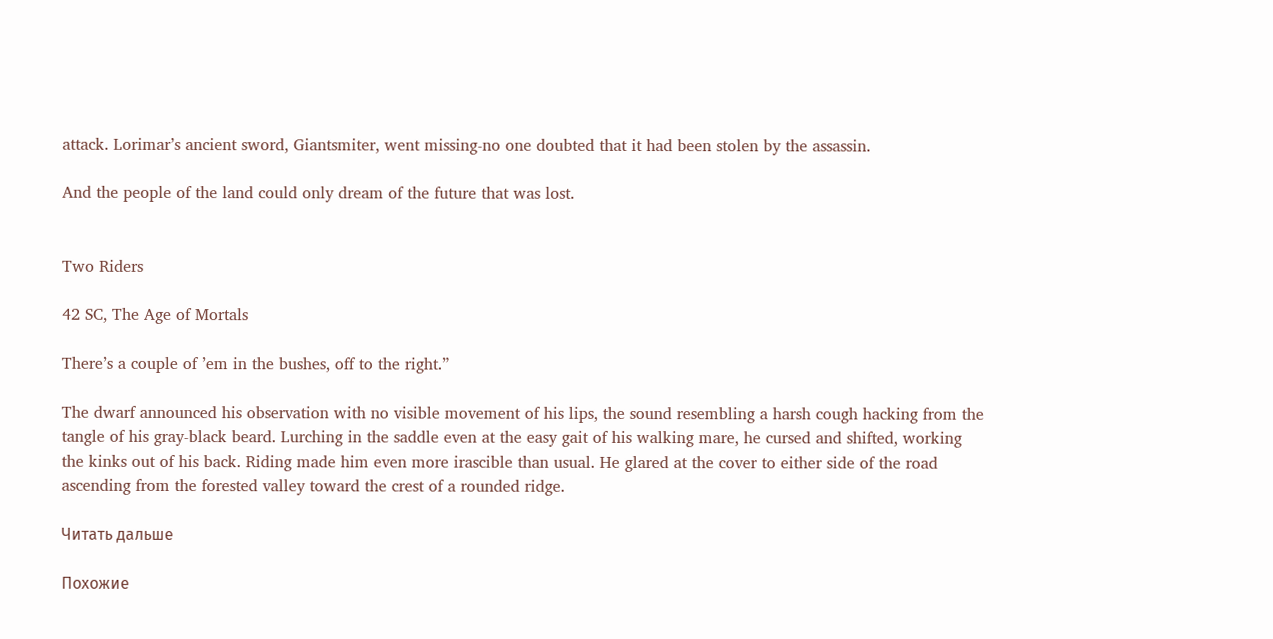attack. Lorimar’s ancient sword, Giantsmiter, went missing-no one doubted that it had been stolen by the assassin.

And the people of the land could only dream of the future that was lost.


Two Riders

42 SC, The Age of Mortals

There’s a couple of ’em in the bushes, off to the right.”

The dwarf announced his observation with no visible movement of his lips, the sound resembling a harsh cough hacking from the tangle of his gray-black beard. Lurching in the saddle even at the easy gait of his walking mare, he cursed and shifted, working the kinks out of his back. Riding made him even more irascible than usual. He glared at the cover to either side of the road ascending from the forested valley toward the crest of a rounded ridge.

Читать дальше

Похожие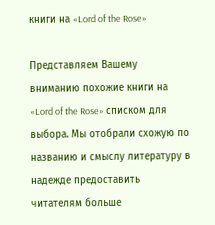книги на «Lord of the Rose»

Представляем Вашему вниманию похожие книги на «Lord of the Rose» списком для выбора. Мы отобрали схожую по названию и смыслу литературу в надежде предоставить читателям больше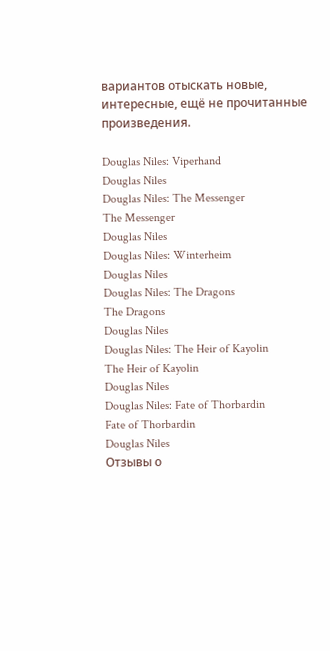вариантов отыскать новые, интересные, ещё не прочитанные произведения.

Douglas Niles: Viperhand
Douglas Niles
Douglas Niles: The Messenger
The Messenger
Douglas Niles
Douglas Niles: Winterheim
Douglas Niles
Douglas Niles: The Dragons
The Dragons
Douglas Niles
Douglas Niles: The Heir of Kayolin
The Heir of Kayolin
Douglas Niles
Douglas Niles: Fate of Thorbardin
Fate of Thorbardin
Douglas Niles
Отзывы о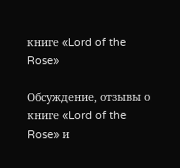книге «Lord of the Rose»

Обсуждение, отзывы о книге «Lord of the Rose» и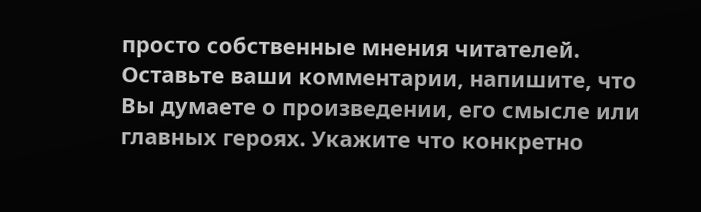просто собственные мнения читателей. Оставьте ваши комментарии, напишите, что Вы думаете о произведении, его смысле или главных героях. Укажите что конкретно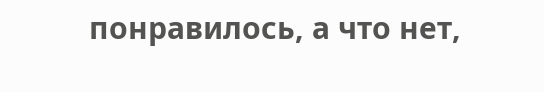понравилось, а что нет,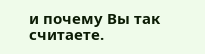и почему Вы так считаете.